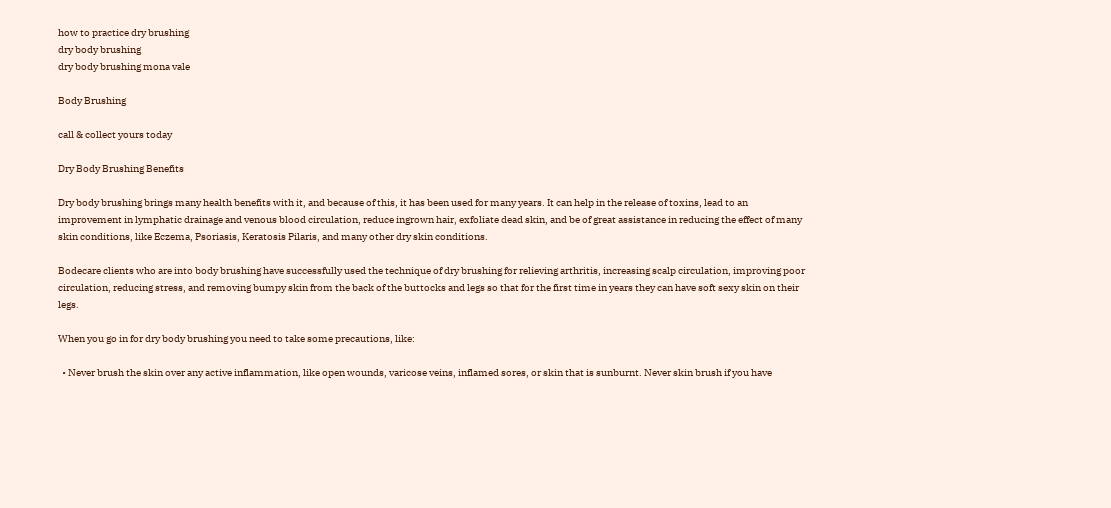how to practice dry brushing
dry body brushing
dry body brushing mona vale

Body Brushing

call & collect yours today

Dry Body Brushing Benefits

Dry body brushing brings many health benefits with it, and because of this, it has been used for many years. It can help in the release of toxins, lead to an improvement in lymphatic drainage and venous blood circulation, reduce ingrown hair, exfoliate dead skin, and be of great assistance in reducing the effect of many skin conditions, like Eczema, Psoriasis, Keratosis Pilaris, and many other dry skin conditions.

Bodecare clients who are into body brushing have successfully used the technique of dry brushing for relieving arthritis, increasing scalp circulation, improving poor circulation, reducing stress, and removing bumpy skin from the back of the buttocks and legs so that for the first time in years they can have soft sexy skin on their legs.

When you go in for dry body brushing you need to take some precautions, like:

  • Never brush the skin over any active inflammation, like open wounds, varicose veins, inflamed sores, or skin that is sunburnt. Never skin brush if you have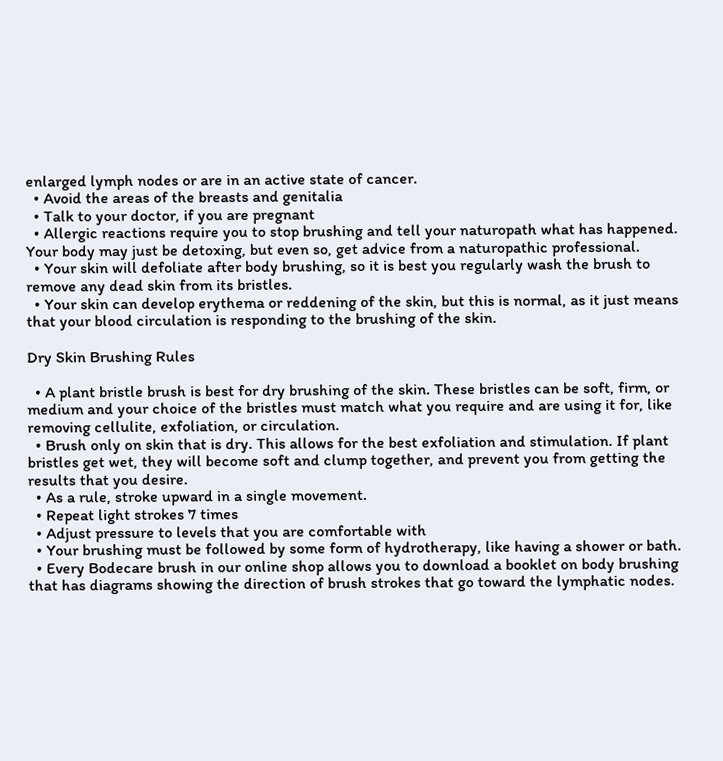enlarged lymph nodes or are in an active state of cancer.
  • Avoid the areas of the breasts and genitalia
  • Talk to your doctor, if you are pregnant
  • Allergic reactions require you to stop brushing and tell your naturopath what has happened. Your body may just be detoxing, but even so, get advice from a naturopathic professional.
  • Your skin will defoliate after body brushing, so it is best you regularly wash the brush to remove any dead skin from its bristles.
  • Your skin can develop erythema or reddening of the skin, but this is normal, as it just means that your blood circulation is responding to the brushing of the skin.

Dry Skin Brushing Rules

  • A plant bristle brush is best for dry brushing of the skin. These bristles can be soft, firm, or medium and your choice of the bristles must match what you require and are using it for, like removing cellulite, exfoliation, or circulation.
  • Brush only on skin that is dry. This allows for the best exfoliation and stimulation. If plant bristles get wet, they will become soft and clump together, and prevent you from getting the results that you desire.
  • As a rule, stroke upward in a single movement.
  • Repeat light strokes 7 times
  • Adjust pressure to levels that you are comfortable with
  • Your brushing must be followed by some form of hydrotherapy, like having a shower or bath.
  • Every Bodecare brush in our online shop allows you to download a booklet on body brushing that has diagrams showing the direction of brush strokes that go toward the lymphatic nodes.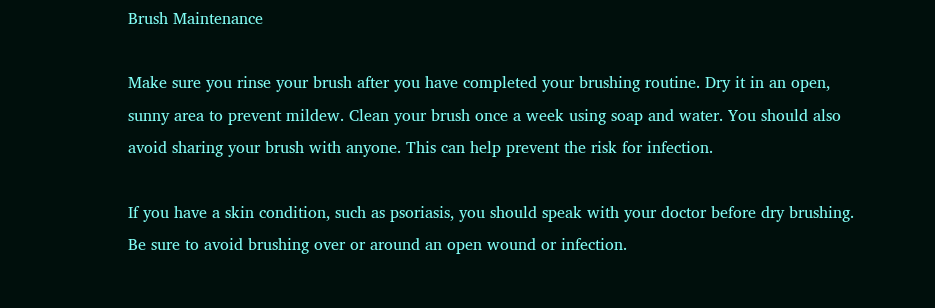Brush Maintenance

Make sure you rinse your brush after you have completed your brushing routine. Dry it in an open, sunny area to prevent mildew. Clean your brush once a week using soap and water. You should also avoid sharing your brush with anyone. This can help prevent the risk for infection.

If you have a skin condition, such as psoriasis, you should speak with your doctor before dry brushing. Be sure to avoid brushing over or around an open wound or infection.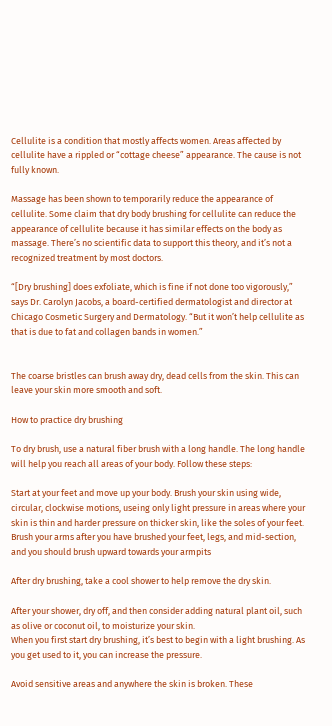Cellulite is a condition that mostly affects women. Areas affected by cellulite have a rippled or “cottage cheese” appearance. The cause is not fully known.

Massage has been shown to temporarily reduce the appearance of cellulite. Some claim that dry body brushing for cellulite can reduce the appearance of cellulite because it has similar effects on the body as massage. There’s no scientific data to support this theory, and it’s not a recognized treatment by most doctors.

“[Dry brushing] does exfoliate, which is fine if not done too vigorously,” says Dr. Carolyn Jacobs, a board-certified dermatologist and director at Chicago Cosmetic Surgery and Dermatology. “But it won’t help cellulite as that is due to fat and collagen bands in women.”


The coarse bristles can brush away dry, dead cells from the skin. This can leave your skin more smooth and soft.

How to practice dry brushing

To dry brush, use a natural fiber brush with a long handle. The long handle will help you reach all areas of your body. Follow these steps:

Start at your feet and move up your body. Brush your skin using wide, circular, clockwise motions, useing only light pressure in areas where your skin is thin and harder pressure on thicker skin, like the soles of your feet. Brush your arms after you have brushed your feet, legs, and mid-section, and you should brush upward towards your armpits

After dry brushing, take a cool shower to help remove the dry skin.

After your shower, dry off, and then consider adding natural plant oil, such as olive or coconut oil, to moisturize your skin.
When you first start dry brushing, it’s best to begin with a light brushing. As you get used to it, you can increase the pressure.

Avoid sensitive areas and anywhere the skin is broken. These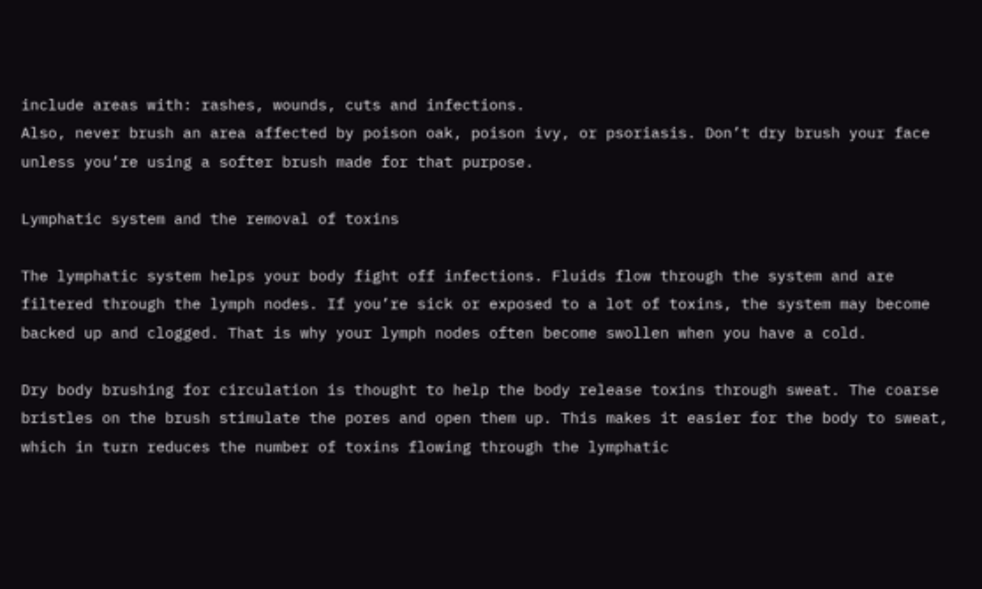include areas with: rashes, wounds, cuts and infections.
Also, never brush an area affected by poison oak, poison ivy, or psoriasis. Don’t dry brush your face unless you’re using a softer brush made for that purpose.

Lymphatic system and the removal of toxins

The lymphatic system helps your body fight off infections. Fluids flow through the system and are filtered through the lymph nodes. If you’re sick or exposed to a lot of toxins, the system may become backed up and clogged. That is why your lymph nodes often become swollen when you have a cold.

Dry body brushing for circulation is thought to help the body release toxins through sweat. The coarse bristles on the brush stimulate the pores and open them up. This makes it easier for the body to sweat, which in turn reduces the number of toxins flowing through the lymphatic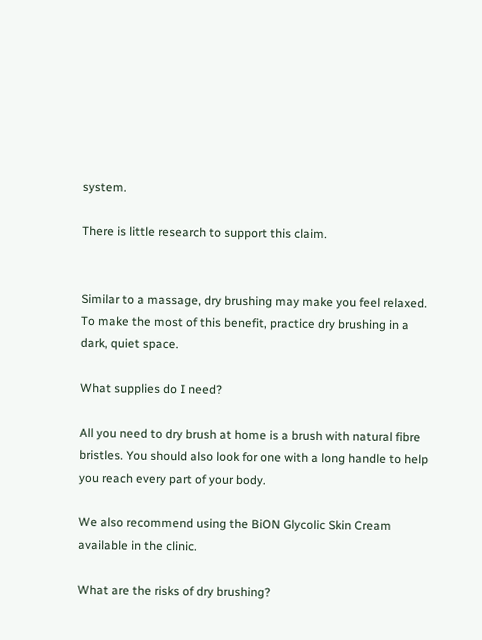system.

There is little research to support this claim.


Similar to a massage, dry brushing may make you feel relaxed. To make the most of this benefit, practice dry brushing in a dark, quiet space.

What supplies do I need?

All you need to dry brush at home is a brush with natural fibre bristles. You should also look for one with a long handle to help you reach every part of your body.

We also recommend using the BiON Glycolic Skin Cream available in the clinic.

What are the risks of dry brushing?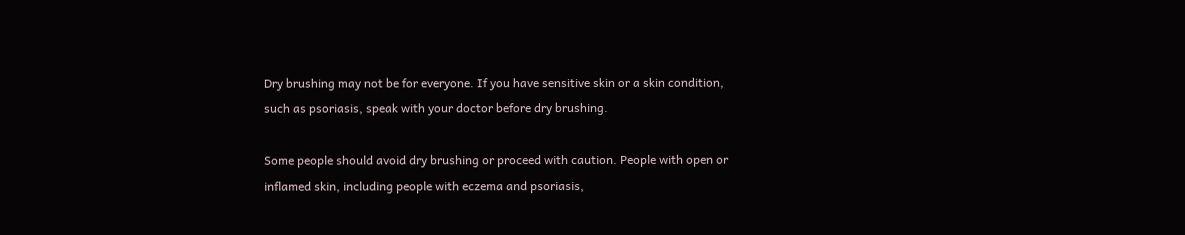Dry brushing may not be for everyone. If you have sensitive skin or a skin condition, such as psoriasis, speak with your doctor before dry brushing.

Some people should avoid dry brushing or proceed with caution. People with open or inflamed skin, including people with eczema and psoriasis,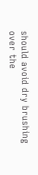should avoid dry brushing over the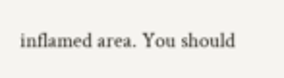inflamed area. You should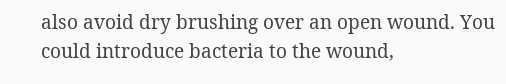also avoid dry brushing over an open wound. You could introduce bacteria to the wound,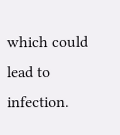which could lead to infection.